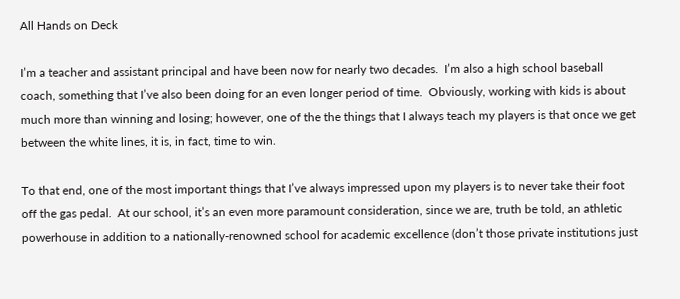All Hands on Deck

I’m a teacher and assistant principal and have been now for nearly two decades.  I’m also a high school baseball coach, something that I’ve also been doing for an even longer period of time.  Obviously, working with kids is about much more than winning and losing; however, one of the the things that I always teach my players is that once we get between the white lines, it is, in fact, time to win.

To that end, one of the most important things that I’ve always impressed upon my players is to never take their foot off the gas pedal.  At our school, it’s an even more paramount consideration, since we are, truth be told, an athletic powerhouse in addition to a nationally-renowned school for academic excellence (don’t those private institutions just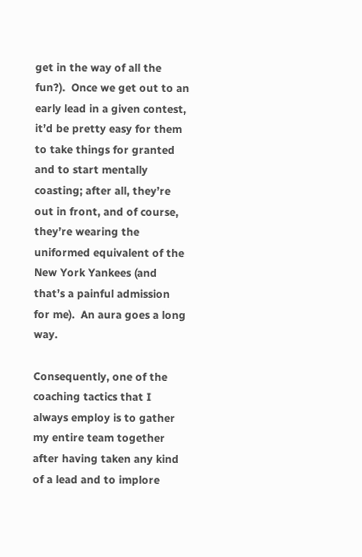get in the way of all the fun?).  Once we get out to an early lead in a given contest, it’d be pretty easy for them to take things for granted and to start mentally coasting; after all, they’re out in front, and of course, they’re wearing the uniformed equivalent of the New York Yankees (and that’s a painful admission for me).  An aura goes a long way.

Consequently, one of the coaching tactics that I always employ is to gather my entire team together after having taken any kind of a lead and to implore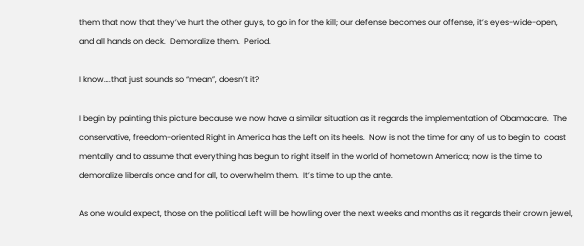them that now that they’ve hurt the other guys, to go in for the kill; our defense becomes our offense, it’s eyes-wide-open, and all hands on deck.  Demoralize them.  Period.

I know….that just sounds so “mean”, doesn’t it?

I begin by painting this picture because we now have a similar situation as it regards the implementation of Obamacare.  The conservative, freedom-oriented Right in America has the Left on its heels.  Now is not the time for any of us to begin to  coast mentally and to assume that everything has begun to right itself in the world of hometown America; now is the time to demoralize liberals once and for all, to overwhelm them.  It’s time to up the ante.

As one would expect, those on the political Left will be howling over the next weeks and months as it regards their crown jewel,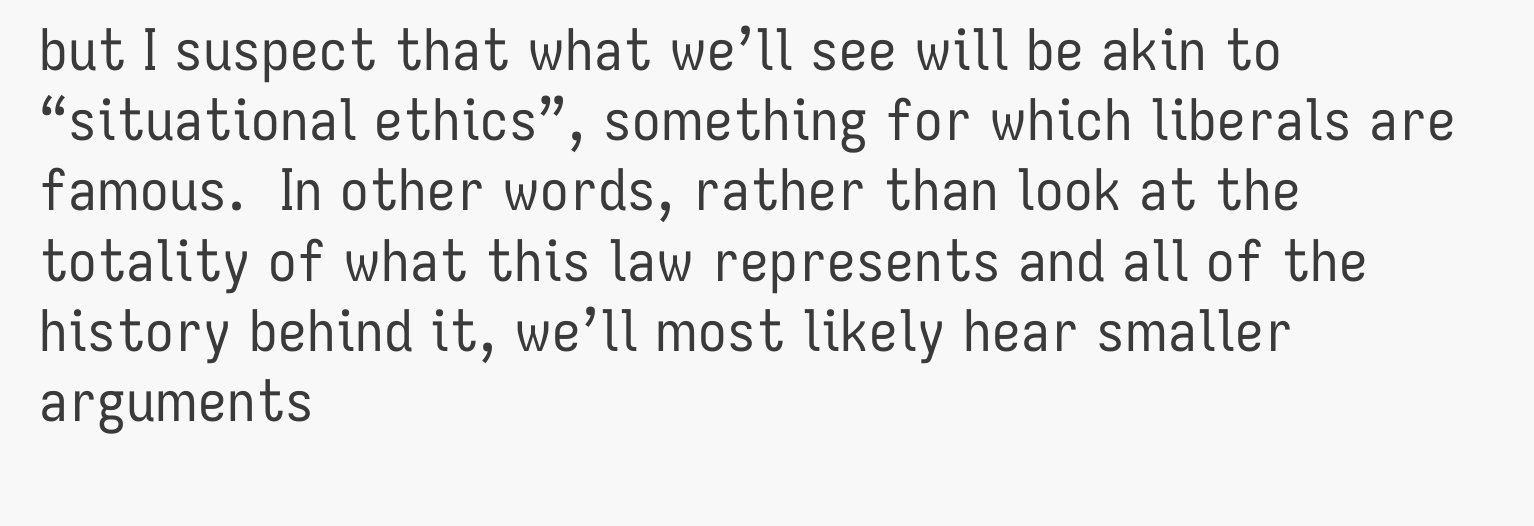but I suspect that what we’ll see will be akin to “situational ethics”, something for which liberals are famous.  In other words, rather than look at the totality of what this law represents and all of the history behind it, we’ll most likely hear smaller arguments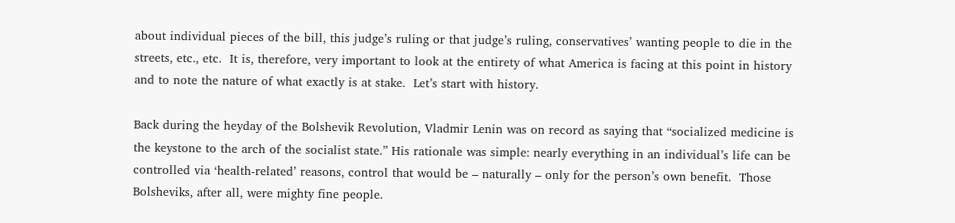about individual pieces of the bill, this judge’s ruling or that judge’s ruling, conservatives’ wanting people to die in the streets, etc., etc.  It is, therefore, very important to look at the entirety of what America is facing at this point in history and to note the nature of what exactly is at stake.  Let’s start with history.

Back during the heyday of the Bolshevik Revolution, Vladmir Lenin was on record as saying that “socialized medicine is the keystone to the arch of the socialist state.” His rationale was simple: nearly everything in an individual’s life can be controlled via ‘health-related’ reasons, control that would be – naturally – only for the person’s own benefit.  Those Bolsheviks, after all, were mighty fine people.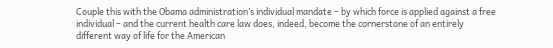Couple this with the Obama administration’s individual mandate – by which force is applied against a free individual – and the current health care law does, indeed, become the cornerstone of an entirely different way of life for the American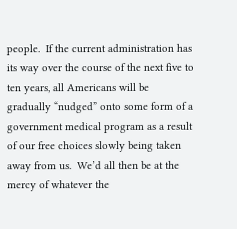people.  If the current administration has its way over the course of the next five to ten years, all Americans will be gradually “nudged” onto some form of a government medical program as a result of our free choices slowly being taken away from us.  We’d all then be at the mercy of whatever the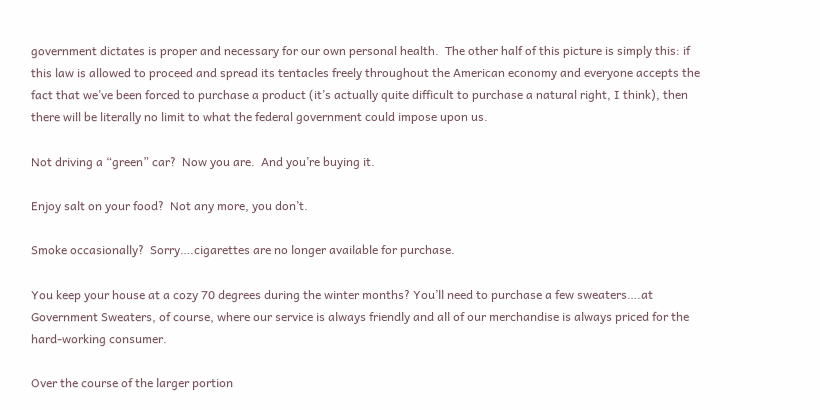government dictates is proper and necessary for our own personal health.  The other half of this picture is simply this: if this law is allowed to proceed and spread its tentacles freely throughout the American economy and everyone accepts the fact that we’ve been forced to purchase a product (it’s actually quite difficult to purchase a natural right, I think), then there will be literally no limit to what the federal government could impose upon us.

Not driving a “green” car?  Now you are.  And you’re buying it.

Enjoy salt on your food?  Not any more, you don’t.

Smoke occasionally?  Sorry….cigarettes are no longer available for purchase.

You keep your house at a cozy 70 degrees during the winter months? You’ll need to purchase a few sweaters….at Government Sweaters, of course, where our service is always friendly and all of our merchandise is always priced for the hard-working consumer.

Over the course of the larger portion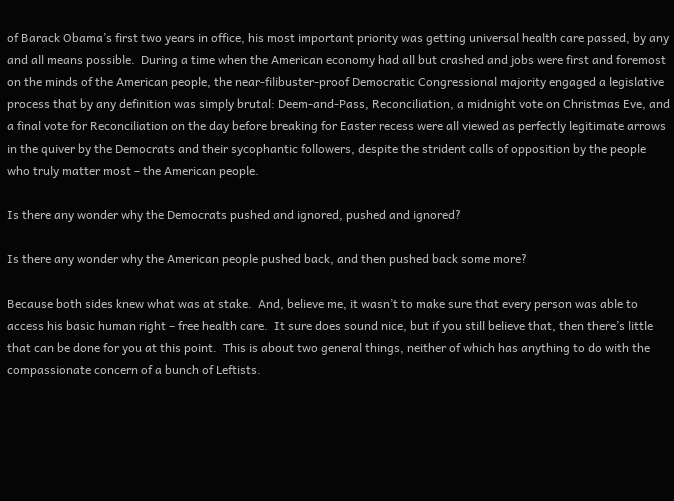of Barack Obama’s first two years in office, his most important priority was getting universal health care passed, by any and all means possible.  During a time when the American economy had all but crashed and jobs were first and foremost on the minds of the American people, the near-filibuster-proof Democratic Congressional majority engaged a legislative process that by any definition was simply brutal: Deem-and-Pass, Reconciliation, a midnight vote on Christmas Eve, and a final vote for Reconciliation on the day before breaking for Easter recess were all viewed as perfectly legitimate arrows in the quiver by the Democrats and their sycophantic followers, despite the strident calls of opposition by the people who truly matter most – the American people.

Is there any wonder why the Democrats pushed and ignored, pushed and ignored?

Is there any wonder why the American people pushed back, and then pushed back some more?

Because both sides knew what was at stake.  And, believe me, it wasn’t to make sure that every person was able to access his basic human right – free health care.  It sure does sound nice, but if you still believe that, then there’s little that can be done for you at this point.  This is about two general things, neither of which has anything to do with the compassionate concern of a bunch of Leftists.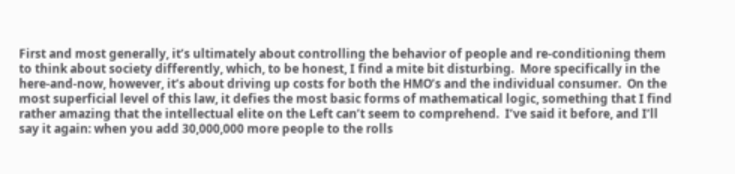First and most generally, it’s ultimately about controlling the behavior of people and re-conditioning them to think about society differently, which, to be honest, I find a mite bit disturbing.  More specifically in the here-and-now, however, it’s about driving up costs for both the HMO’s and the individual consumer.  On the most superficial level of this law, it defies the most basic forms of mathematical logic, something that I find rather amazing that the intellectual elite on the Left can’t seem to comprehend.  I’ve said it before, and I’ll say it again: when you add 30,000,000 more people to the rolls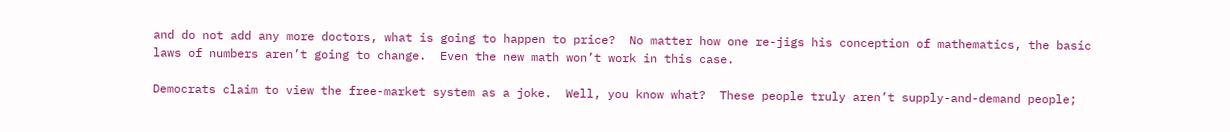and do not add any more doctors, what is going to happen to price?  No matter how one re-jigs his conception of mathematics, the basic laws of numbers aren’t going to change.  Even the new math won’t work in this case.

Democrats claim to view the free-market system as a joke.  Well, you know what?  These people truly aren’t supply-and-demand people;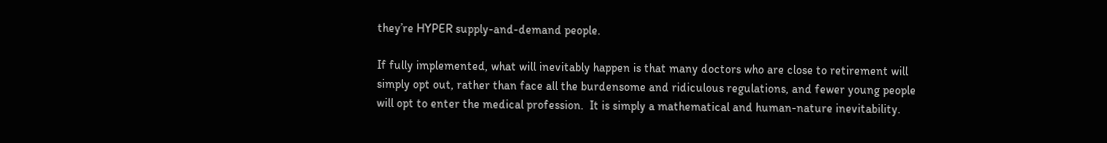they’re HYPER supply-and-demand people.

If fully implemented, what will inevitably happen is that many doctors who are close to retirement will simply opt out, rather than face all the burdensome and ridiculous regulations, and fewer young people will opt to enter the medical profession.  It is simply a mathematical and human-nature inevitability.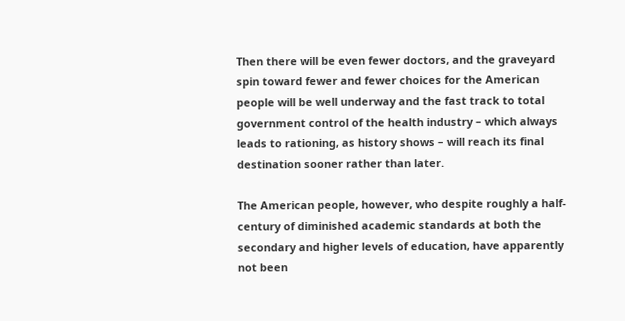Then there will be even fewer doctors, and the graveyard spin toward fewer and fewer choices for the American people will be well underway and the fast track to total government control of the health industry – which always leads to rationing, as history shows – will reach its final destination sooner rather than later.

The American people, however, who despite roughly a half-century of diminished academic standards at both the secondary and higher levels of education, have apparently not been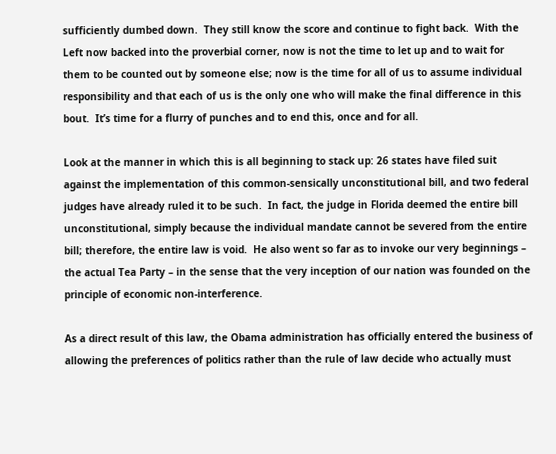sufficiently dumbed down.  They still know the score and continue to fight back.  With the Left now backed into the proverbial corner, now is not the time to let up and to wait for them to be counted out by someone else; now is the time for all of us to assume individual responsibility and that each of us is the only one who will make the final difference in this bout.  It’s time for a flurry of punches and to end this, once and for all.

Look at the manner in which this is all beginning to stack up: 26 states have filed suit against the implementation of this common-sensically unconstitutional bill, and two federal judges have already ruled it to be such.  In fact, the judge in Florida deemed the entire bill unconstitutional, simply because the individual mandate cannot be severed from the entire bill; therefore, the entire law is void.  He also went so far as to invoke our very beginnings – the actual Tea Party – in the sense that the very inception of our nation was founded on the principle of economic non-interference.

As a direct result of this law, the Obama administration has officially entered the business of allowing the preferences of politics rather than the rule of law decide who actually must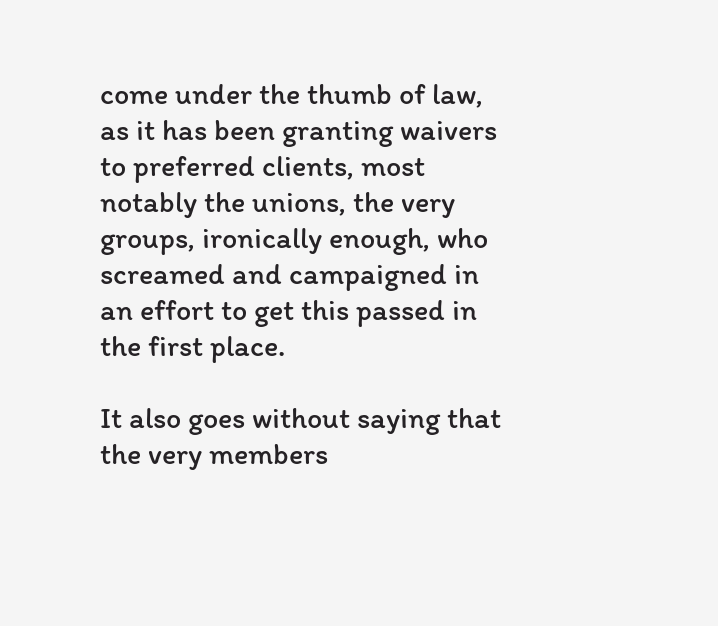come under the thumb of law, as it has been granting waivers to preferred clients, most notably the unions, the very groups, ironically enough, who screamed and campaigned in an effort to get this passed in the first place.

It also goes without saying that the very members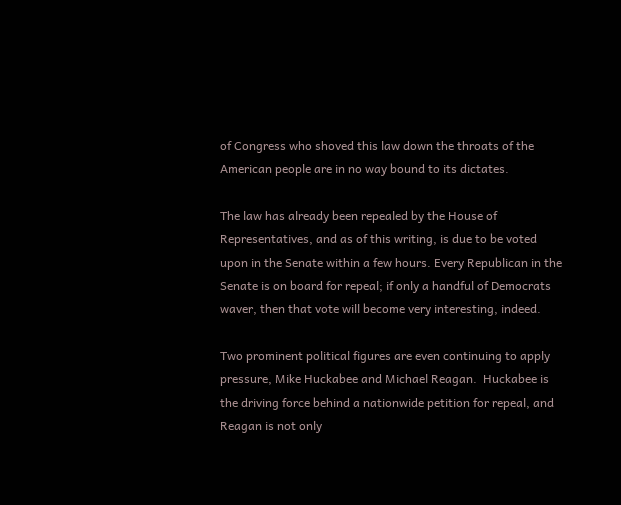of Congress who shoved this law down the throats of the American people are in no way bound to its dictates.

The law has already been repealed by the House of Representatives, and as of this writing, is due to be voted upon in the Senate within a few hours. Every Republican in the Senate is on board for repeal; if only a handful of Democrats waver, then that vote will become very interesting, indeed.

Two prominent political figures are even continuing to apply pressure, Mike Huckabee and Michael Reagan.  Huckabee is the driving force behind a nationwide petition for repeal, and Reagan is not only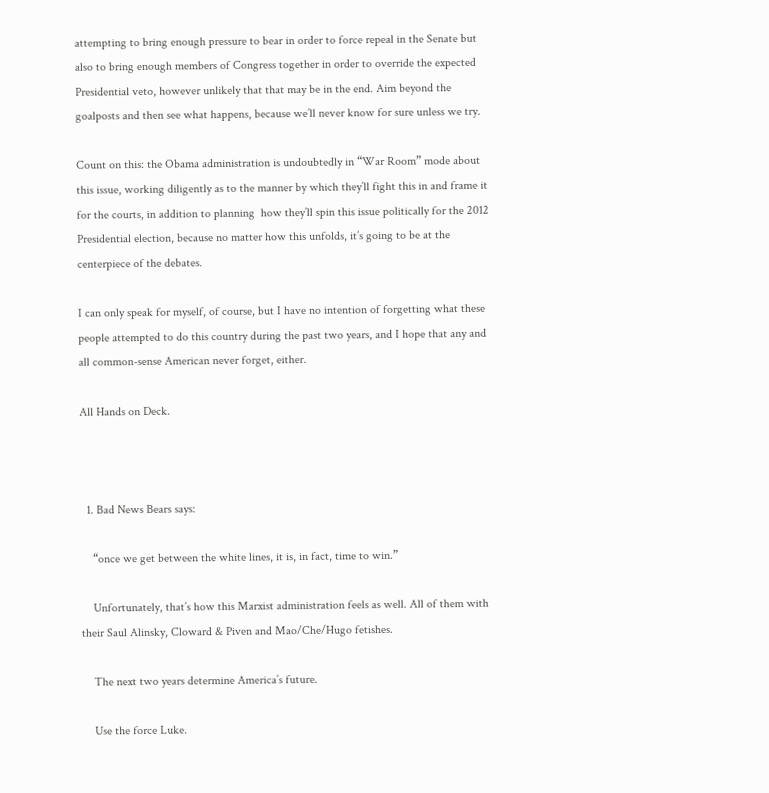attempting to bring enough pressure to bear in order to force repeal in the Senate but also to bring enough members of Congress together in order to override the expected Presidential veto, however unlikely that that may be in the end. Aim beyond the goalposts and then see what happens, because we’ll never know for sure unless we try.

Count on this: the Obama administration is undoubtedly in “War Room” mode about this issue, working diligently as to the manner by which they’ll fight this in and frame it for the courts, in addition to planning  how they’ll spin this issue politically for the 2012 Presidential election, because no matter how this unfolds, it’s going to be at the centerpiece of the debates.

I can only speak for myself, of course, but I have no intention of forgetting what these people attempted to do this country during the past two years, and I hope that any and all common-sense American never forget, either.

All Hands on Deck.



  1. Bad News Bears says:

    “once we get between the white lines, it is, in fact, time to win.”

    Unfortunately, that’s how this Marxist administration feels as well. All of them with their Saul Alinsky, Cloward & Piven and Mao/Che/Hugo fetishes.

    The next two years determine America’s future.

    Use the force Luke.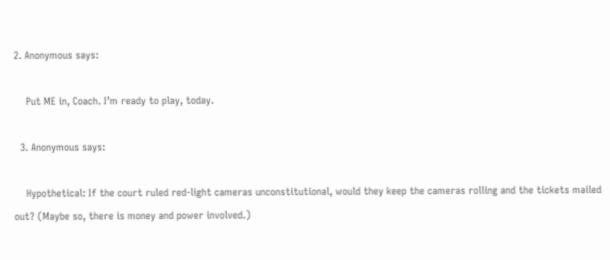2. Anonymous says:

    Put ME in, Coach. I’m ready to play, today.

  3. Anonymous says:

    Hypothetical: If the court ruled red-light cameras unconstitutional, would they keep the cameras rolling and the tickets mailed out? (Maybe so, there is money and power involved.)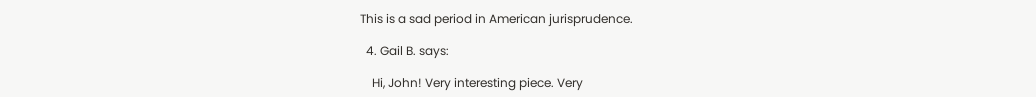This is a sad period in American jurisprudence.

  4. Gail B. says:

    Hi, John! Very interesting piece. Very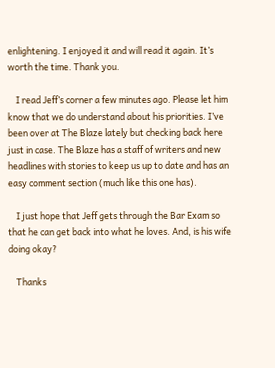enlightening. I enjoyed it and will read it again. It’s worth the time. Thank you.

    I read Jeff’s corner a few minutes ago. Please let him know that we do understand about his priorities. I’ve been over at The Blaze lately but checking back here just in case. The Blaze has a staff of writers and new headlines with stories to keep us up to date and has an easy comment section (much like this one has).

    I just hope that Jeff gets through the Bar Exam so that he can get back into what he loves. And, is his wife doing okay?

    Thanks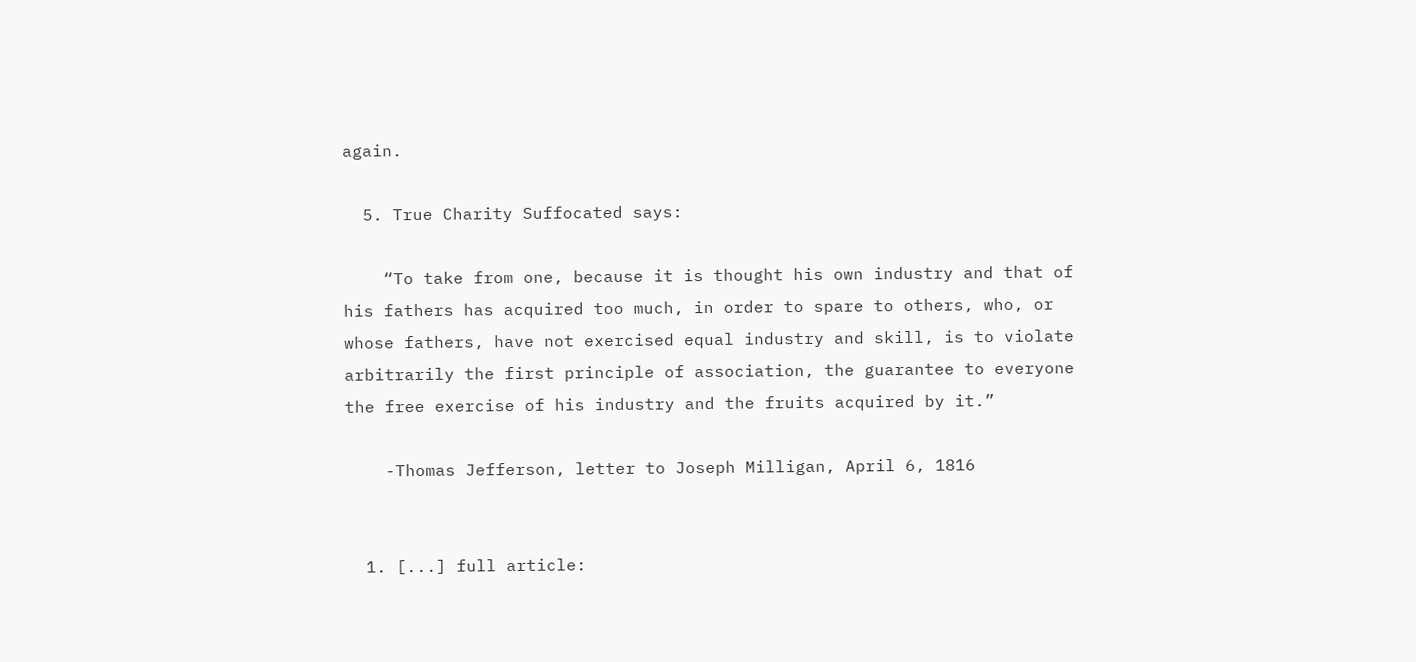again.

  5. True Charity Suffocated says:

    “To take from one, because it is thought his own industry and that of his fathers has acquired too much, in order to spare to others, who, or whose fathers, have not exercised equal industry and skill, is to violate arbitrarily the first principle of association, the guarantee to everyone the free exercise of his industry and the fruits acquired by it.”

    -Thomas Jefferson, letter to Joseph Milligan, April 6, 1816


  1. [...] full article: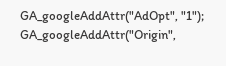GA_googleAddAttr("AdOpt", "1"); GA_googleAddAttr("Origin",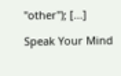"other"); [...]

Speak Your Mind